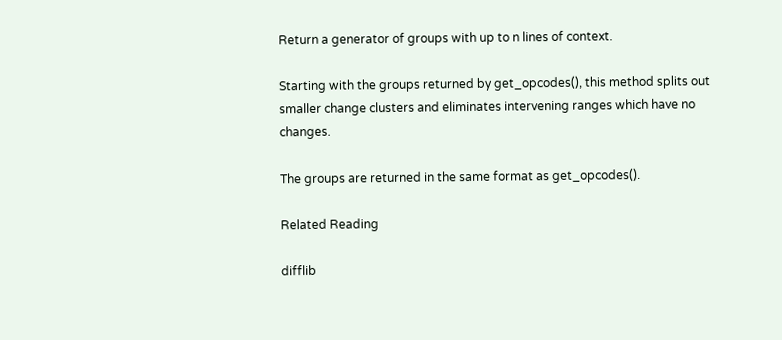Return a generator of groups with up to n lines of context.

Starting with the groups returned by get_opcodes(), this method splits out smaller change clusters and eliminates intervening ranges which have no changes.

The groups are returned in the same format as get_opcodes().

Related Reading

difflib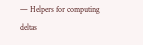— Helpers for computing deltas